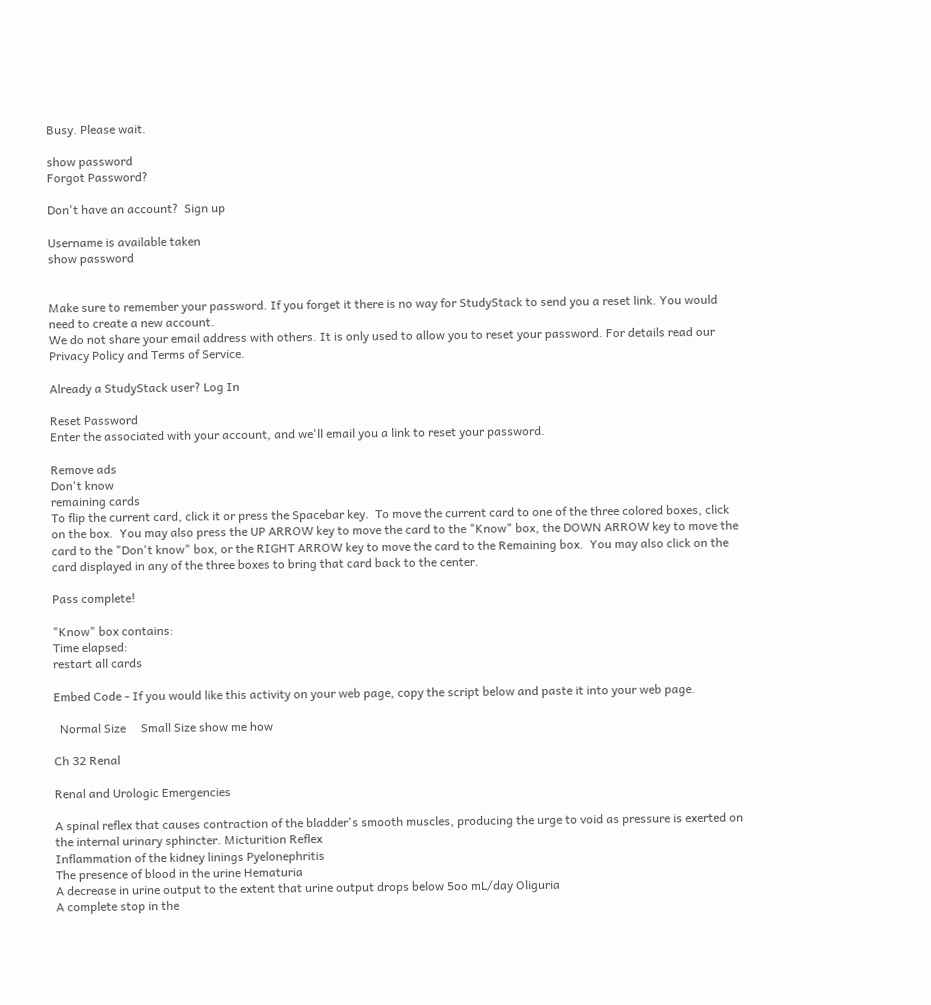Busy. Please wait.

show password
Forgot Password?

Don't have an account?  Sign up

Username is available taken
show password


Make sure to remember your password. If you forget it there is no way for StudyStack to send you a reset link. You would need to create a new account.
We do not share your email address with others. It is only used to allow you to reset your password. For details read our Privacy Policy and Terms of Service.

Already a StudyStack user? Log In

Reset Password
Enter the associated with your account, and we'll email you a link to reset your password.

Remove ads
Don't know
remaining cards
To flip the current card, click it or press the Spacebar key.  To move the current card to one of the three colored boxes, click on the box.  You may also press the UP ARROW key to move the card to the "Know" box, the DOWN ARROW key to move the card to the "Don't know" box, or the RIGHT ARROW key to move the card to the Remaining box.  You may also click on the card displayed in any of the three boxes to bring that card back to the center.

Pass complete!

"Know" box contains:
Time elapsed:
restart all cards

Embed Code - If you would like this activity on your web page, copy the script below and paste it into your web page.

  Normal Size     Small Size show me how

Ch 32 Renal

Renal and Urologic Emergencies

A spinal reflex that causes contraction of the bladder's smooth muscles, producing the urge to void as pressure is exerted on the internal urinary sphincter. Micturition Reflex
Inflammation of the kidney linings Pyelonephritis
The presence of blood in the urine Hematuria
A decrease in urine output to the extent that urine output drops below 5oo mL/day Oliguria
A complete stop in the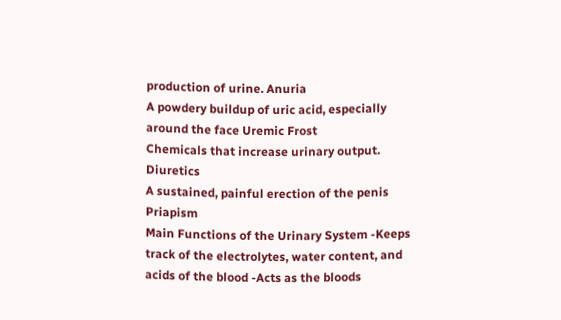production of urine. Anuria
A powdery buildup of uric acid, especially around the face Uremic Frost
Chemicals that increase urinary output. Diuretics
A sustained, painful erection of the penis Priapism
Main Functions of the Urinary System -Keeps track of the electrolytes, water content, and acids of the blood -Acts as the bloods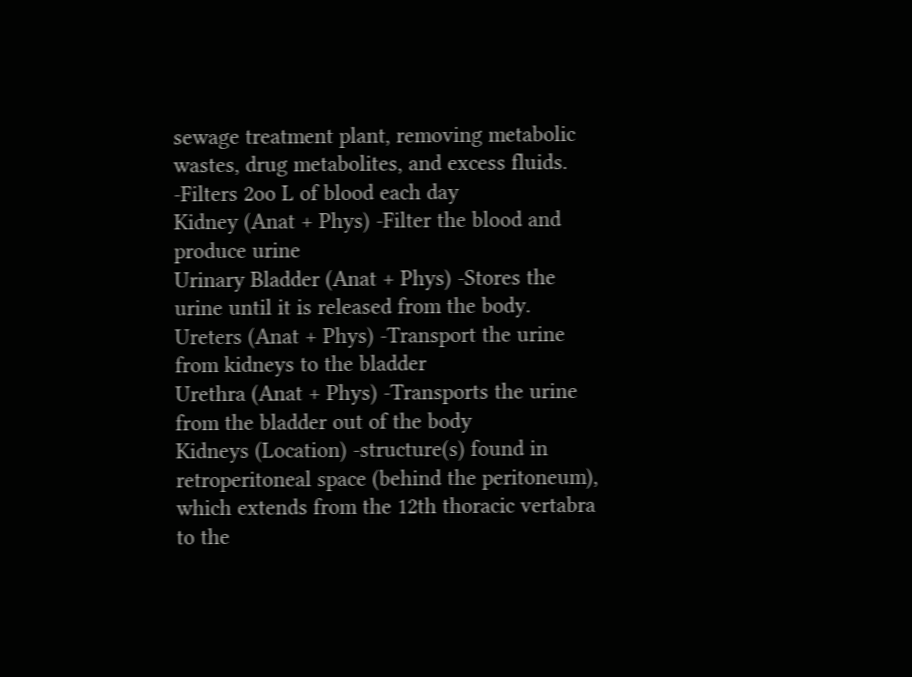sewage treatment plant, removing metabolic wastes, drug metabolites, and excess fluids. -Filters 2oo L of blood each day
Kidney (Anat + Phys) -Filter the blood and produce urine
Urinary Bladder (Anat + Phys) -Stores the urine until it is released from the body.
Ureters (Anat + Phys) -Transport the urine from kidneys to the bladder
Urethra (Anat + Phys) -Transports the urine from the bladder out of the body
Kidneys (Location) -structure(s) found in retroperitoneal space (behind the peritoneum), which extends from the 12th thoracic vertabra to the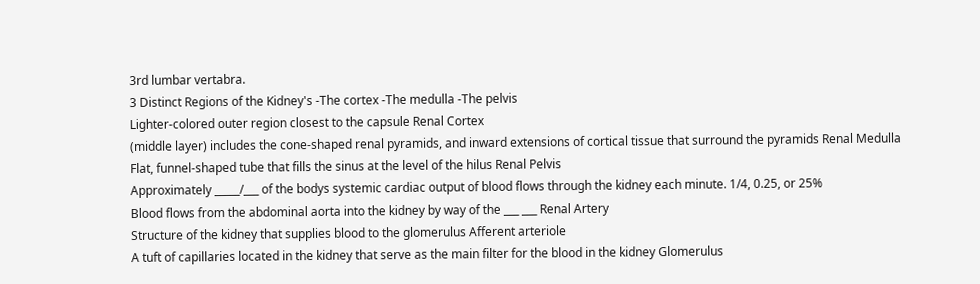3rd lumbar vertabra.
3 Distinct Regions of the Kidney's -The cortex -The medulla -The pelvis
Lighter-colored outer region closest to the capsule Renal Cortex
(middle layer) includes the cone-shaped renal pyramids, and inward extensions of cortical tissue that surround the pyramids Renal Medulla
Flat, funnel-shaped tube that fills the sinus at the level of the hilus Renal Pelvis
Approximately _____/___ of the bodys systemic cardiac output of blood flows through the kidney each minute. 1/4, 0.25, or 25%
Blood flows from the abdominal aorta into the kidney by way of the ___ ___ Renal Artery
Structure of the kidney that supplies blood to the glomerulus Afferent arteriole
A tuft of capillaries located in the kidney that serve as the main filter for the blood in the kidney Glomerulus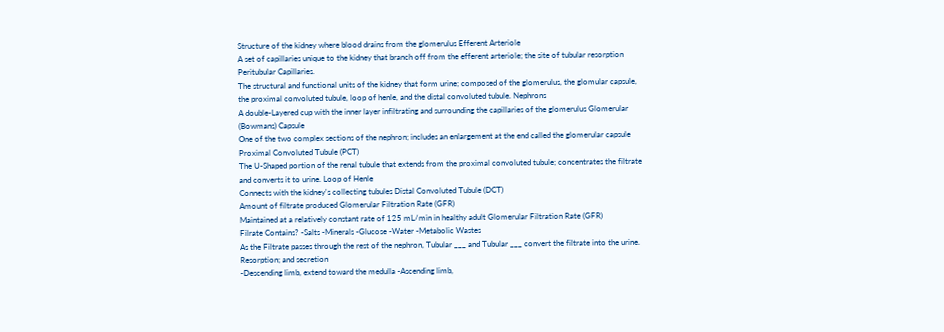Structure of the kidney where blood drains from the glomerulus Efferent Arteriole
A set of capillaries unique to the kidney that branch off from the efferent arteriole; the site of tubular resorption Peritubular Capillaries.
The structural and functional units of the kidney that form urine; composed of the glomerulus, the glomular capsule, the proximal convoluted tubule, loop of henle, and the distal convoluted tubule. Nephrons
A double-Layered cup with the inner layer infiltrating and surrounding the capillaries of the glomerulus Glomerular (Bowmans) Capsule
One of the two complex sections of the nephron; includes an enlargement at the end called the glomerular capsule Proximal Convoluted Tubule (PCT)
The U-Shaped portion of the renal tubule that extends from the proximal convoluted tubule; concentrates the filtrate and converts it to urine. Loop of Henle
Connects with the kidney's collecting tubules Distal Convoluted Tubule (DCT)
Amount of filtrate produced Glomerular Filtration Rate (GFR)
Maintained at a relatively constant rate of 125 mL/min in healthy adult Glomerular Filtration Rate (GFR)
Filrate Contains? -Salts -Minerals -Glucose -Water -Metabolic Wastes
As the Filtrate passes through the rest of the nephron, Tubular ___ and Tubular ___ convert the filtrate into the urine. Resorption; and secretion
-Descending limb, extend toward the medulla -Ascending limb,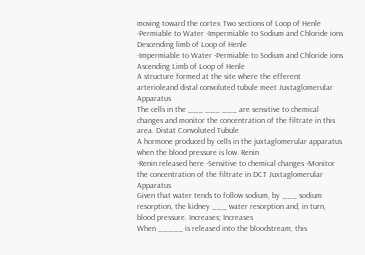moving toward the cortex Two sections of Loop of Henle
-Permiable to Water -Impermiable to Sodium and Chloride ions Descending limb of Loop of Henle
-Impermiable to Water -Permiable to Sodium and Chloride ions Ascending Limb of Loop of Henle
A structure formed at the site where the efferent arterioleand distal convoluted tubule meet Juxtaglomerular Apparatus
The cells in the ___ ___ ___ are sensitive to chemical changes and monitor the concentration of the filtrate in this area. Distat Convoluted Tubule
A hormone produced by cells in the juxtaglomerular apparatus when the blood pressure is low. Renin
-Renin released here -Sensitive to chemical changes -Monitor the concentration of the filtrate in DCT Juxtaglomerular Apparatus
Given that water tends to follow sodium, by ___ sodium resorption, the kidney ___ water resorption and, in turn, blood pressure. Increases; Increases
When _____ is released into the bloodstream, this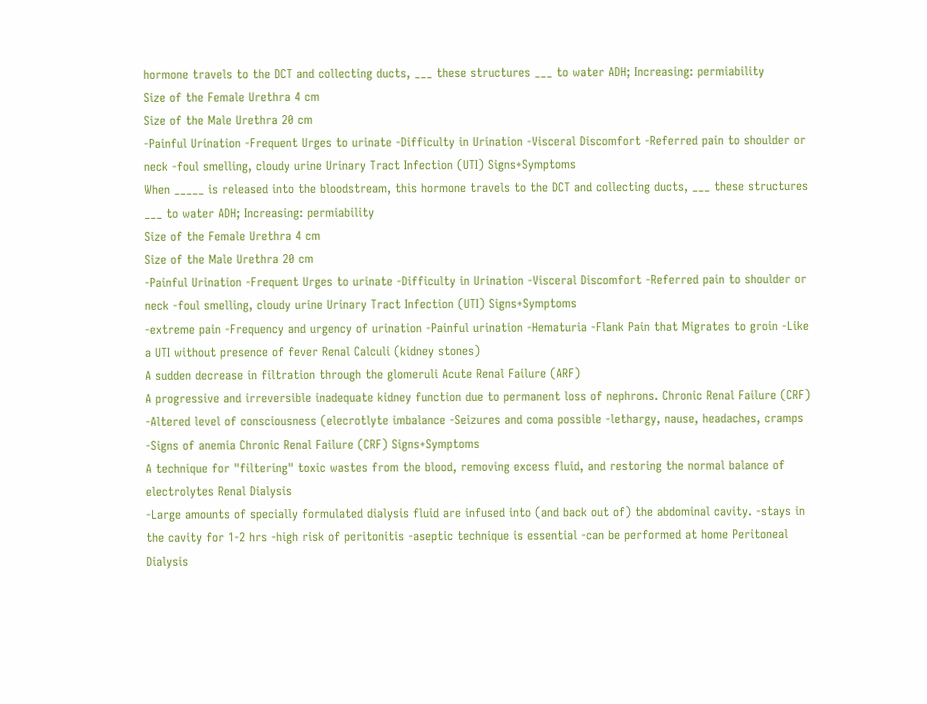hormone travels to the DCT and collecting ducts, ___ these structures ___ to water ADH; Increasing: permiability
Size of the Female Urethra 4 cm
Size of the Male Urethra 20 cm
-Painful Urination -Frequent Urges to urinate -Difficulty in Urination -Visceral Discomfort -Referred pain to shoulder or neck -foul smelling, cloudy urine Urinary Tract Infection (UTI) Signs+Symptoms
When _____ is released into the bloodstream, this hormone travels to the DCT and collecting ducts, ___ these structures ___ to water ADH; Increasing: permiability
Size of the Female Urethra 4 cm
Size of the Male Urethra 20 cm
-Painful Urination -Frequent Urges to urinate -Difficulty in Urination -Visceral Discomfort -Referred pain to shoulder or neck -foul smelling, cloudy urine Urinary Tract Infection (UTI) Signs+Symptoms
-extreme pain -Frequency and urgency of urination -Painful urination -Hematuria -Flank Pain that Migrates to groin -Like a UTI without presence of fever Renal Calculi (kidney stones)
A sudden decrease in filtration through the glomeruli Acute Renal Failure (ARF)
A progressive and irreversible inadequate kidney function due to permanent loss of nephrons. Chronic Renal Failure (CRF)
-Altered level of consciousness (elecrotlyte imbalance -Seizures and coma possible -lethargy, nause, headaches, cramps -Signs of anemia Chronic Renal Failure (CRF) Signs+Symptoms
A technique for "filtering" toxic wastes from the blood, removing excess fluid, and restoring the normal balance of electrolytes Renal Dialysis
-Large amounts of specially formulated dialysis fluid are infused into (and back out of) the abdominal cavity. -stays in the cavity for 1-2 hrs -high risk of peritonitis -aseptic technique is essential -can be performed at home Peritoneal Dialysis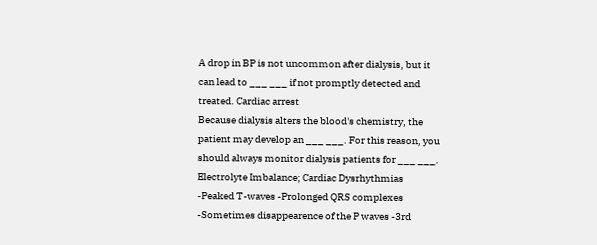A drop in BP is not uncommon after dialysis, but it can lead to ___ ___ if not promptly detected and treated. Cardiac arrest
Because dialysis alters the blood's chemistry, the patient may develop an ___ ___. For this reason, you should always monitor dialysis patients for ___ ___. Electrolyte Imbalance; Cardiac Dysrhythmias
-Peaked T-waves -Prolonged QRS complexes -Sometimes disappearence of the P waves -3rd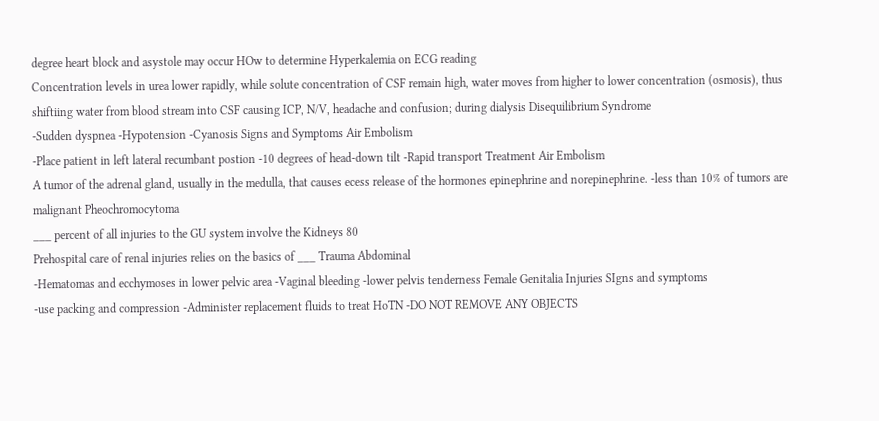degree heart block and asystole may occur HOw to determine Hyperkalemia on ECG reading
Concentration levels in urea lower rapidly, while solute concentration of CSF remain high, water moves from higher to lower concentration (osmosis), thus shiftiing water from blood stream into CSF causing ICP, N/V, headache and confusion; during dialysis Disequilibrium Syndrome
-Sudden dyspnea -Hypotension -Cyanosis Signs and Symptoms Air Embolism
-Place patient in left lateral recumbant postion -10 degrees of head-down tilt -Rapid transport Treatment Air Embolism
A tumor of the adrenal gland, usually in the medulla, that causes ecess release of the hormones epinephrine and norepinephrine. -less than 10% of tumors are malignant Pheochromocytoma
___ percent of all injuries to the GU system involve the Kidneys 80
Prehospital care of renal injuries relies on the basics of ___ Trauma Abdominal
-Hematomas and ecchymoses in lower pelvic area -Vaginal bleeding -lower pelvis tenderness Female Genitalia Injuries SIgns and symptoms
-use packing and compression -Administer replacement fluids to treat HoTN -DO NOT REMOVE ANY OBJECTS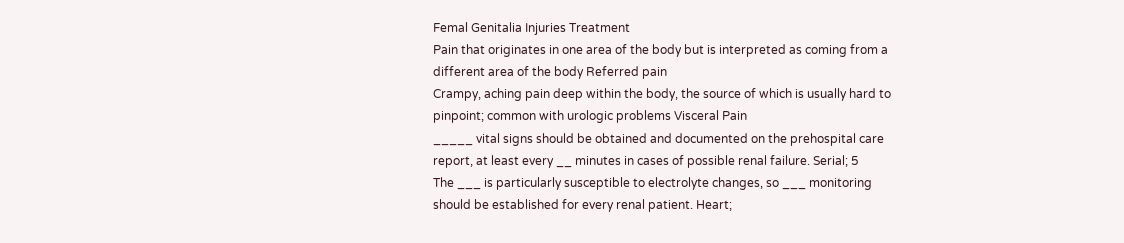Femal Genitalia Injuries Treatment
Pain that originates in one area of the body but is interpreted as coming from a different area of the body Referred pain
Crampy, aching pain deep within the body, the source of which is usually hard to pinpoint; common with urologic problems Visceral Pain
_____ vital signs should be obtained and documented on the prehospital care report, at least every __ minutes in cases of possible renal failure. Serial; 5
The ___ is particularly susceptible to electrolyte changes, so ___ monitoring should be established for every renal patient. Heart;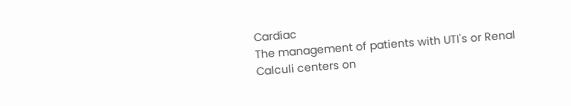Cardiac
The management of patients with UTI's or Renal Calculi centers on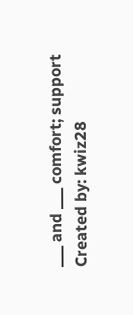___ and ___ comfort; support
Created by: kwiz28